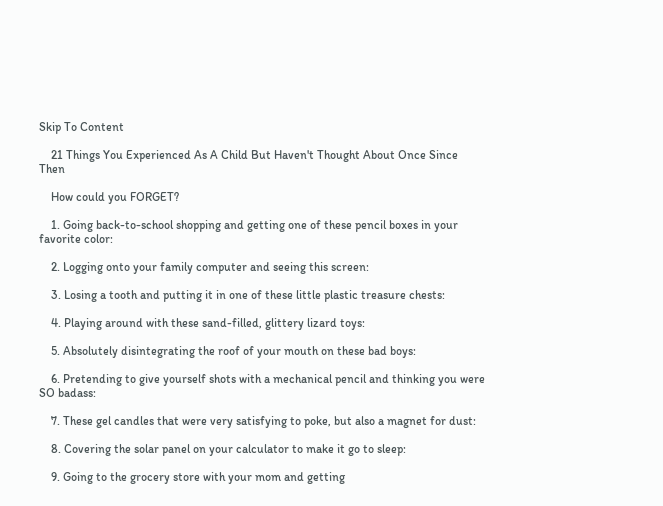Skip To Content

    21 Things You Experienced As A Child But Haven't Thought About Once Since Then

    How could you FORGET?

    1. Going back-to-school shopping and getting one of these pencil boxes in your favorite color:

    2. Logging onto your family computer and seeing this screen:

    3. Losing a tooth and putting it in one of these little plastic treasure chests:

    4. Playing around with these sand-filled, glittery lizard toys:

    5. Absolutely disintegrating the roof of your mouth on these bad boys:

    6. Pretending to give yourself shots with a mechanical pencil and thinking you were SO badass:

    7. These gel candles that were very satisfying to poke, but also a magnet for dust:

    8. Covering the solar panel on your calculator to make it go to sleep:

    9. Going to the grocery store with your mom and getting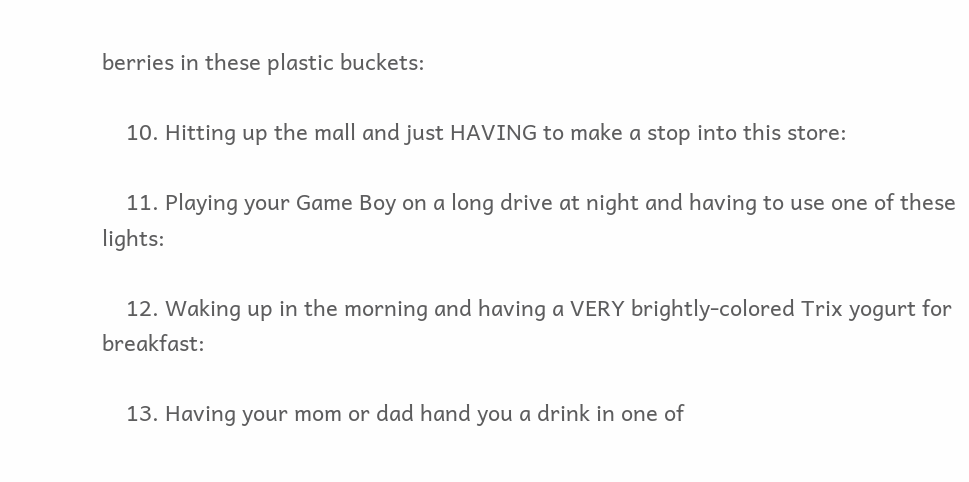berries in these plastic buckets:

    10. Hitting up the mall and just HAVING to make a stop into this store:

    11. Playing your Game Boy on a long drive at night and having to use one of these lights:

    12. Waking up in the morning and having a VERY brightly-colored Trix yogurt for breakfast:

    13. Having your mom or dad hand you a drink in one of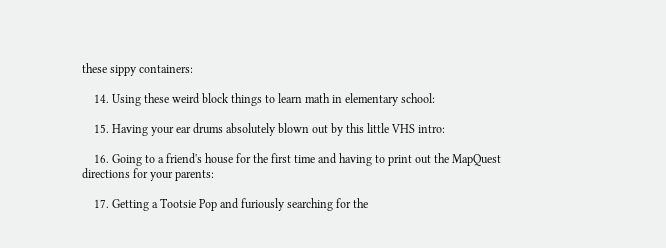these sippy containers:

    14. Using these weird block things to learn math in elementary school:

    15. Having your ear drums absolutely blown out by this little VHS intro:

    16. Going to a friend's house for the first time and having to print out the MapQuest directions for your parents:

    17. Getting a Tootsie Pop and furiously searching for the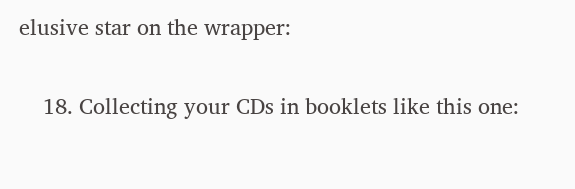elusive star on the wrapper:

    18. Collecting your CDs in booklets like this one: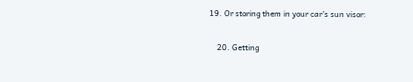19. Or storing them in your car's sun visor:

    20. Getting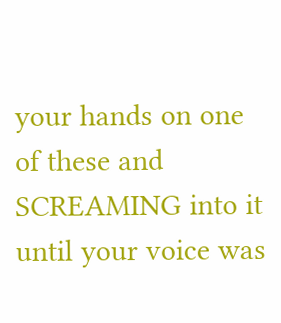your hands on one of these and SCREAMING into it until your voice was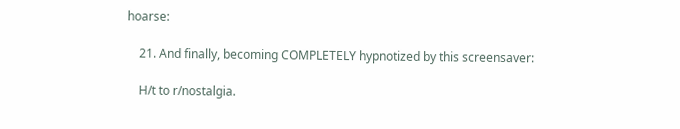hoarse:

    21. And finally, becoming COMPLETELY hypnotized by this screensaver:

    H/t to r/nostalgia.